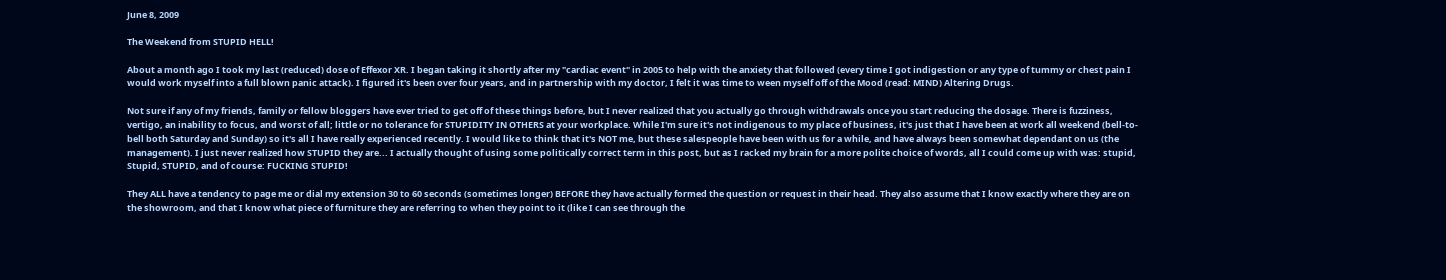June 8, 2009

The Weekend from STUPID HELL!

About a month ago I took my last (reduced) dose of Effexor XR. I began taking it shortly after my "cardiac event" in 2005 to help with the anxiety that followed (every time I got indigestion or any type of tummy or chest pain I would work myself into a full blown panic attack). I figured it's been over four years, and in partnership with my doctor, I felt it was time to ween myself off of the Mood (read: MIND) Altering Drugs.

Not sure if any of my friends, family or fellow bloggers have ever tried to get off of these things before, but I never realized that you actually go through withdrawals once you start reducing the dosage. There is fuzziness, vertigo, an inability to focus, and worst of all; little or no tolerance for STUPIDITY IN OTHERS at your workplace. While I'm sure it's not indigenous to my place of business, it's just that I have been at work all weekend (bell-to-bell both Saturday and Sunday) so it's all I have really experienced recently. I would like to think that it's NOT me, but these salespeople have been with us for a while, and have always been somewhat dependant on us (the management). I just never realized how STUPID they are... I actually thought of using some politically correct term in this post, but as I racked my brain for a more polite choice of words, all I could come up with was: stupid, Stupid, STUPID, and of course: FUCKING STUPID!

They ALL have a tendency to page me or dial my extension 30 to 60 seconds (sometimes longer) BEFORE they have actually formed the question or request in their head. They also assume that I know exactly where they are on the showroom, and that I know what piece of furniture they are referring to when they point to it (like I can see through the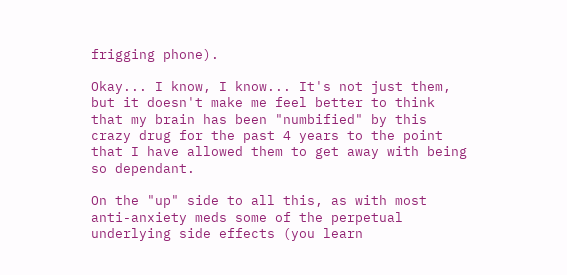frigging phone).

Okay... I know, I know... It's not just them, but it doesn't make me feel better to think that my brain has been "numbified" by this crazy drug for the past 4 years to the point that I have allowed them to get away with being so dependant.

On the "up" side to all this, as with most anti-anxiety meds some of the perpetual underlying side effects (you learn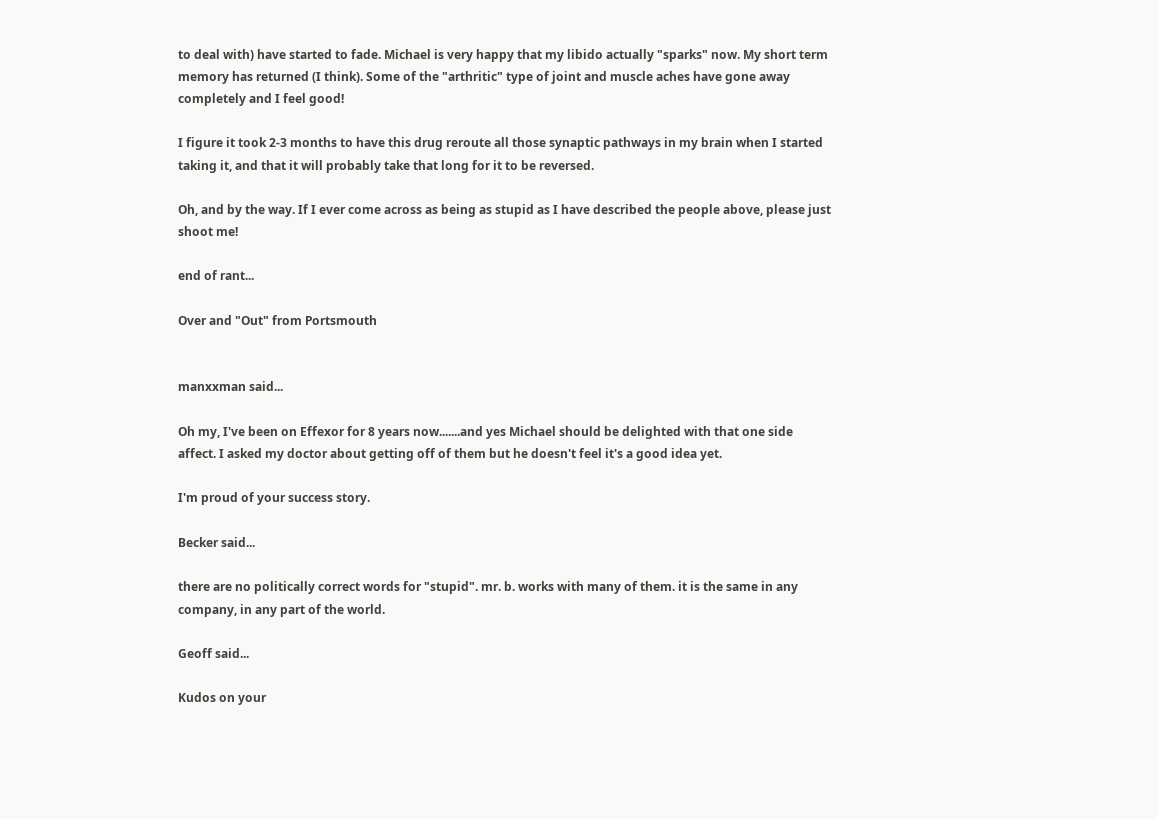to deal with) have started to fade. Michael is very happy that my libido actually "sparks" now. My short term memory has returned (I think). Some of the "arthritic" type of joint and muscle aches have gone away completely and I feel good!

I figure it took 2-3 months to have this drug reroute all those synaptic pathways in my brain when I started taking it, and that it will probably take that long for it to be reversed.

Oh, and by the way. If I ever come across as being as stupid as I have described the people above, please just shoot me!

end of rant...

Over and "Out" from Portsmouth


manxxman said...

Oh my, I've been on Effexor for 8 years now.......and yes Michael should be delighted with that one side affect. I asked my doctor about getting off of them but he doesn't feel it's a good idea yet.

I'm proud of your success story.

Becker said...

there are no politically correct words for "stupid". mr. b. works with many of them. it is the same in any company, in any part of the world.

Geoff said...

Kudos on your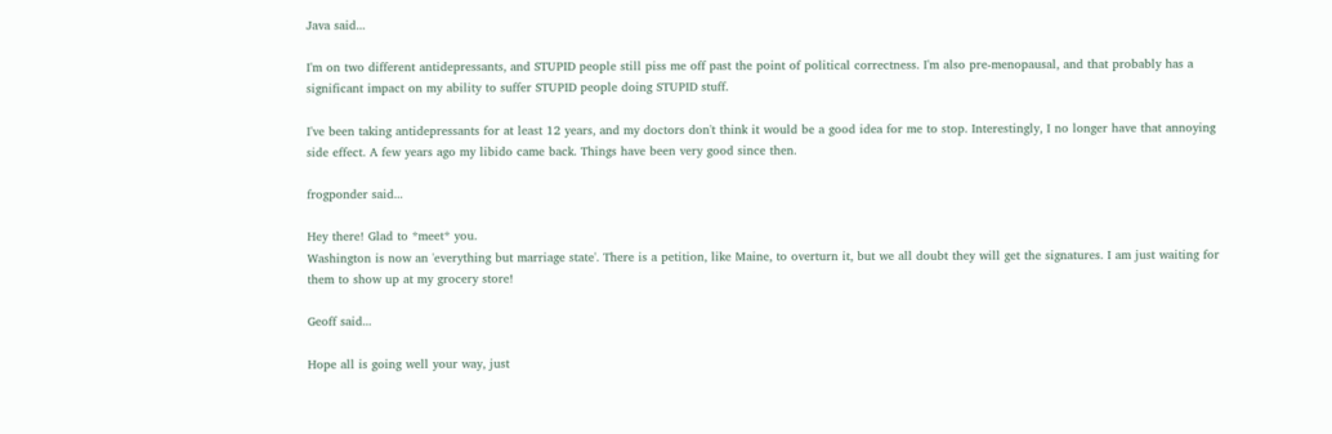Java said...

I'm on two different antidepressants, and STUPID people still piss me off past the point of political correctness. I'm also pre-menopausal, and that probably has a significant impact on my ability to suffer STUPID people doing STUPID stuff.

I've been taking antidepressants for at least 12 years, and my doctors don't think it would be a good idea for me to stop. Interestingly, I no longer have that annoying side effect. A few years ago my libido came back. Things have been very good since then.

frogponder said...

Hey there! Glad to *meet* you.
Washington is now an 'everything but marriage state'. There is a petition, like Maine, to overturn it, but we all doubt they will get the signatures. I am just waiting for them to show up at my grocery store!

Geoff said...

Hope all is going well your way, just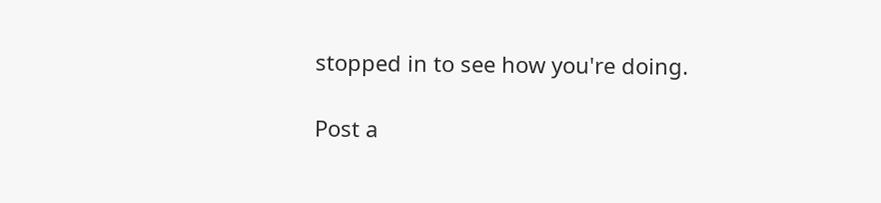stopped in to see how you're doing.

Post a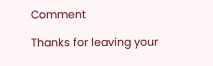Comment

Thanks for leaving your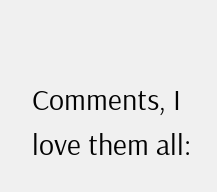Comments, I love them all: